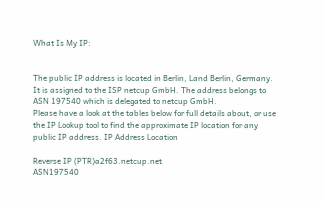What Is My IP:


The public IP address is located in Berlin, Land Berlin, Germany. It is assigned to the ISP netcup GmbH. The address belongs to ASN 197540 which is delegated to netcup GmbH.
Please have a look at the tables below for full details about, or use the IP Lookup tool to find the approximate IP location for any public IP address. IP Address Location

Reverse IP (PTR)a2f63.netcup.net
ASN197540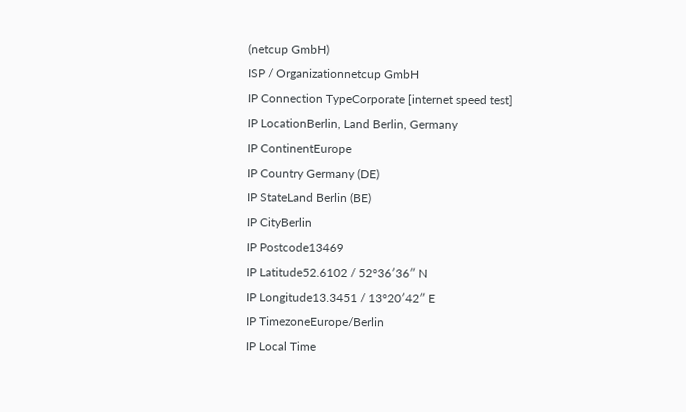(netcup GmbH)
ISP / Organizationnetcup GmbH
IP Connection TypeCorporate [internet speed test]
IP LocationBerlin, Land Berlin, Germany
IP ContinentEurope
IP Country Germany (DE)
IP StateLand Berlin (BE)
IP CityBerlin
IP Postcode13469
IP Latitude52.6102 / 52°36′36″ N
IP Longitude13.3451 / 13°20′42″ E
IP TimezoneEurope/Berlin
IP Local Time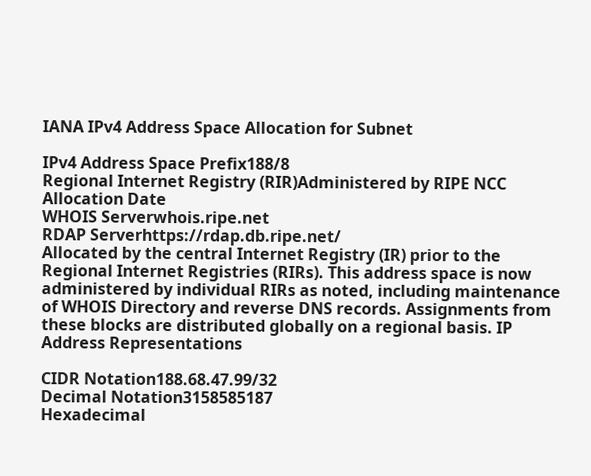IANA IPv4 Address Space Allocation for Subnet

IPv4 Address Space Prefix188/8
Regional Internet Registry (RIR)Administered by RIPE NCC
Allocation Date
WHOIS Serverwhois.ripe.net
RDAP Serverhttps://rdap.db.ripe.net/
Allocated by the central Internet Registry (IR) prior to the Regional Internet Registries (RIRs). This address space is now administered by individual RIRs as noted, including maintenance of WHOIS Directory and reverse DNS records. Assignments from these blocks are distributed globally on a regional basis. IP Address Representations

CIDR Notation188.68.47.99/32
Decimal Notation3158585187
Hexadecimal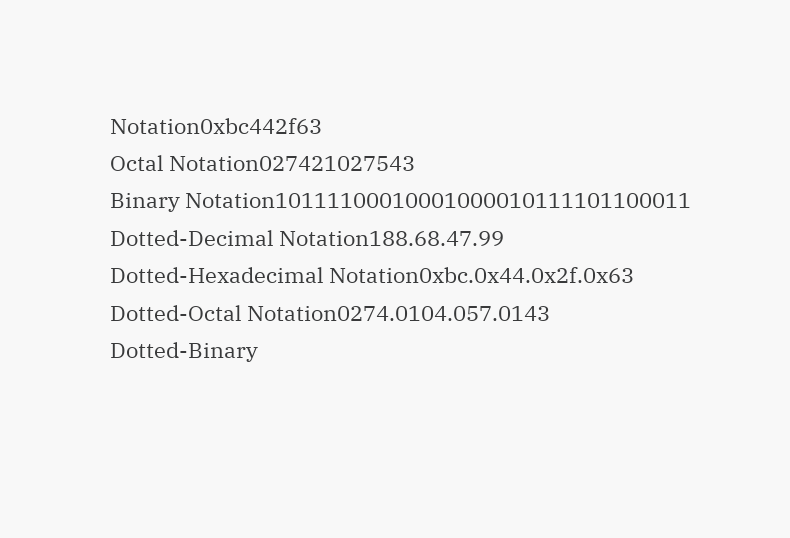Notation0xbc442f63
Octal Notation027421027543
Binary Notation10111100010001000010111101100011
Dotted-Decimal Notation188.68.47.99
Dotted-Hexadecimal Notation0xbc.0x44.0x2f.0x63
Dotted-Octal Notation0274.0104.057.0143
Dotted-Binary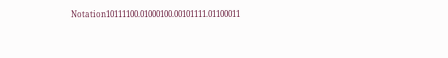Notation10111100.01000100.00101111.01100011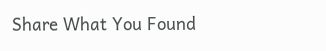Share What You Found